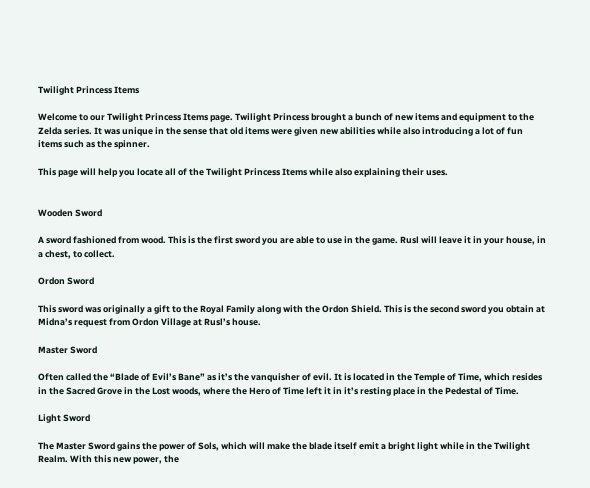Twilight Princess Items

Welcome to our Twilight Princess Items page. Twilight Princess brought a bunch of new items and equipment to the Zelda series. It was unique in the sense that old items were given new abilities while also introducing a lot of fun items such as the spinner.

This page will help you locate all of the Twilight Princess Items while also explaining their uses.


Wooden Sword

A sword fashioned from wood. This is the first sword you are able to use in the game. Rusl will leave it in your house, in a chest, to collect.

Ordon Sword

This sword was originally a gift to the Royal Family along with the Ordon Shield. This is the second sword you obtain at Midna’s request from Ordon Village at Rusl’s house.

Master Sword

Often called the “Blade of Evil’s Bane” as it’s the vanquisher of evil. It is located in the Temple of Time, which resides in the Sacred Grove in the Lost woods, where the Hero of Time left it in it’s resting place in the Pedestal of Time.

Light Sword

The Master Sword gains the power of Sols, which will make the blade itself emit a bright light while in the Twilight Realm. With this new power, the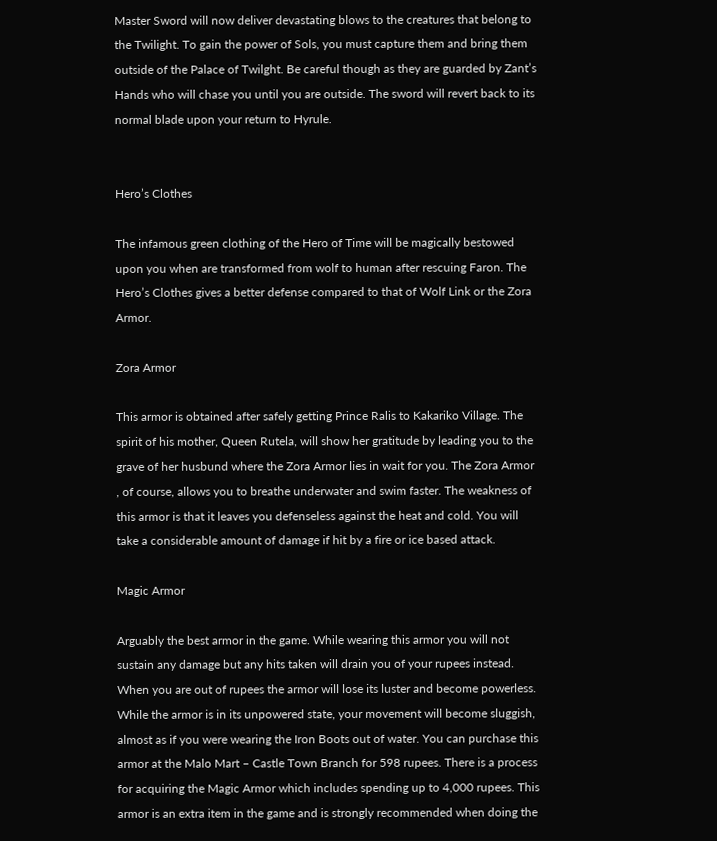Master Sword will now deliver devastating blows to the creatures that belong to the Twilight. To gain the power of Sols, you must capture them and bring them outside of the Palace of Twilght. Be careful though as they are guarded by Zant’s Hands who will chase you until you are outside. The sword will revert back to its normal blade upon your return to Hyrule.


Hero’s Clothes

The infamous green clothing of the Hero of Time will be magically bestowed upon you when are transformed from wolf to human after rescuing Faron. The Hero’s Clothes gives a better defense compared to that of Wolf Link or the Zora Armor.

Zora Armor

This armor is obtained after safely getting Prince Ralis to Kakariko Village. The spirit of his mother, Queen Rutela, will show her gratitude by leading you to the grave of her husbund where the Zora Armor lies in wait for you. The Zora Armor , of course, allows you to breathe underwater and swim faster. The weakness of this armor is that it leaves you defenseless against the heat and cold. You will take a considerable amount of damage if hit by a fire or ice based attack.

Magic Armor

Arguably the best armor in the game. While wearing this armor you will not sustain any damage but any hits taken will drain you of your rupees instead. When you are out of rupees the armor will lose its luster and become powerless. While the armor is in its unpowered state, your movement will become sluggish, almost as if you were wearing the Iron Boots out of water. You can purchase this armor at the Malo Mart – Castle Town Branch for 598 rupees. There is a process for acquiring the Magic Armor which includes spending up to 4,000 rupees. This armor is an extra item in the game and is strongly recommended when doing the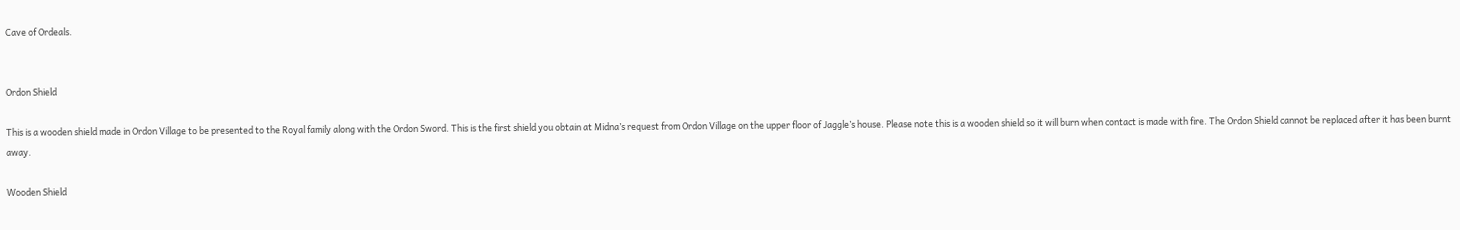Cave of Ordeals.


Ordon Shield

This is a wooden shield made in Ordon Village to be presented to the Royal family along with the Ordon Sword. This is the first shield you obtain at Midna’s request from Ordon Village on the upper floor of Jaggle’s house. Please note this is a wooden shield so it will burn when contact is made with fire. The Ordon Shield cannot be replaced after it has been burnt away.

Wooden Shield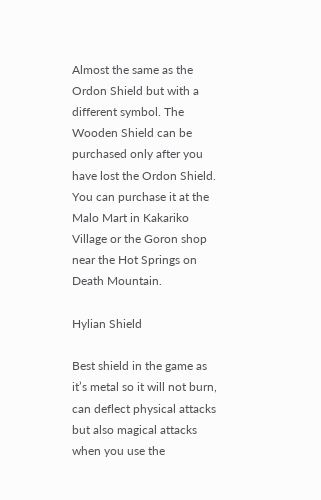Almost the same as the Ordon Shield but with a different symbol. The Wooden Shield can be purchased only after you have lost the Ordon Shield. You can purchase it at the Malo Mart in Kakariko Village or the Goron shop near the Hot Springs on Death Mountain.

Hylian Shield

Best shield in the game as it’s metal so it will not burn, can deflect physical attacks but also magical attacks when you use the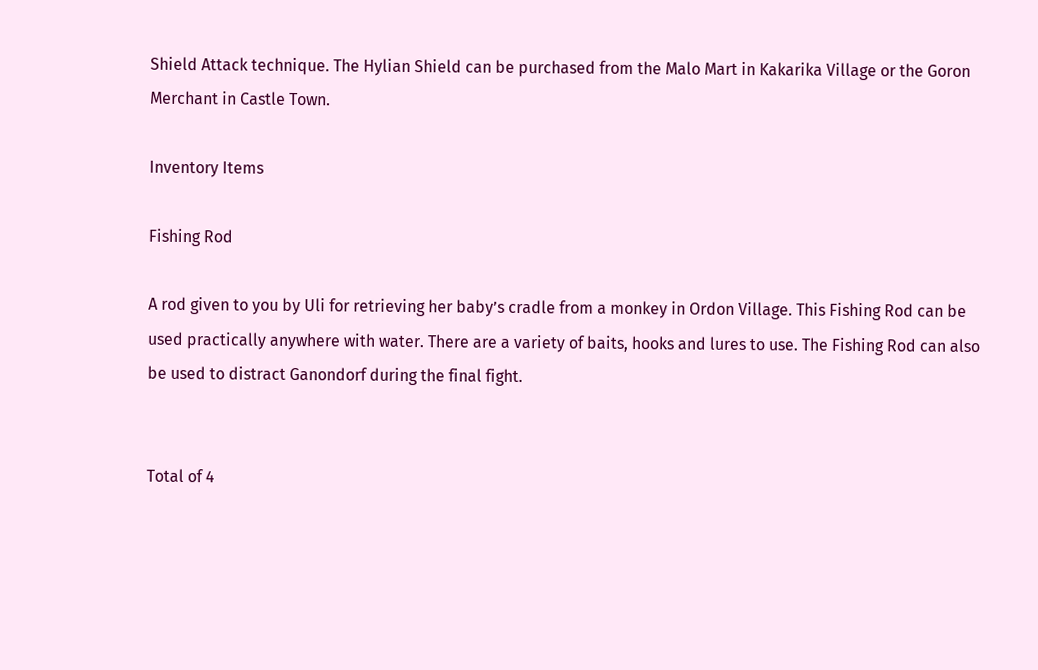Shield Attack technique. The Hylian Shield can be purchased from the Malo Mart in Kakarika Village or the Goron Merchant in Castle Town.

Inventory Items

Fishing Rod

A rod given to you by Uli for retrieving her baby’s cradle from a monkey in Ordon Village. This Fishing Rod can be used practically anywhere with water. There are a variety of baits, hooks and lures to use. The Fishing Rod can also be used to distract Ganondorf during the final fight.


Total of 4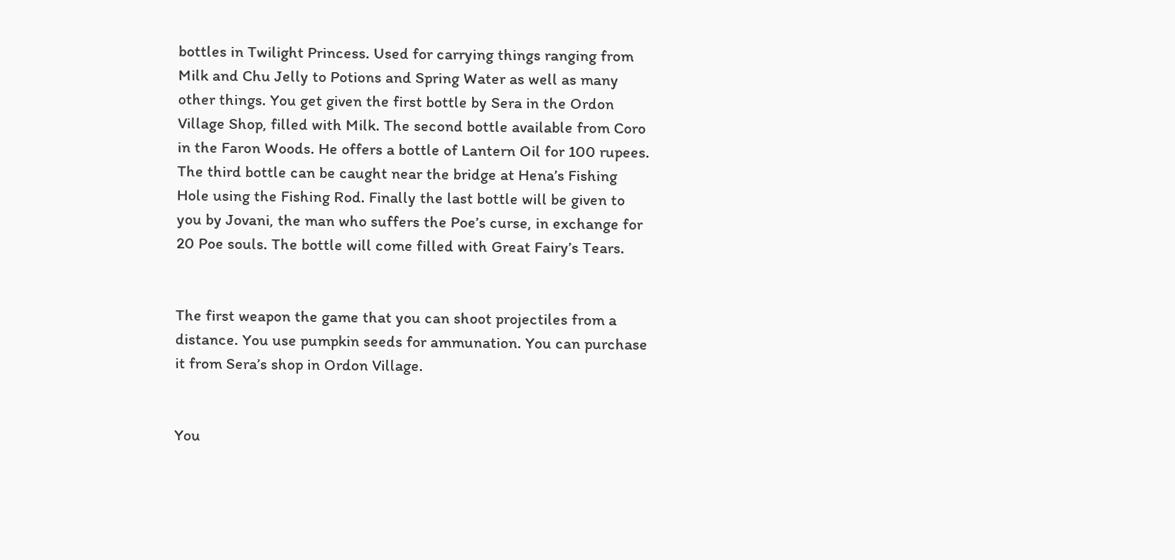bottles in Twilight Princess. Used for carrying things ranging from Milk and Chu Jelly to Potions and Spring Water as well as many other things. You get given the first bottle by Sera in the Ordon Village Shop, filled with Milk. The second bottle available from Coro in the Faron Woods. He offers a bottle of Lantern Oil for 100 rupees. The third bottle can be caught near the bridge at Hena’s Fishing Hole using the Fishing Rod. Finally the last bottle will be given to you by Jovani, the man who suffers the Poe’s curse, in exchange for 20 Poe souls. The bottle will come filled with Great Fairy’s Tears.


The first weapon the game that you can shoot projectiles from a distance. You use pumpkin seeds for ammunation. You can purchase it from Sera’s shop in Ordon Village.


You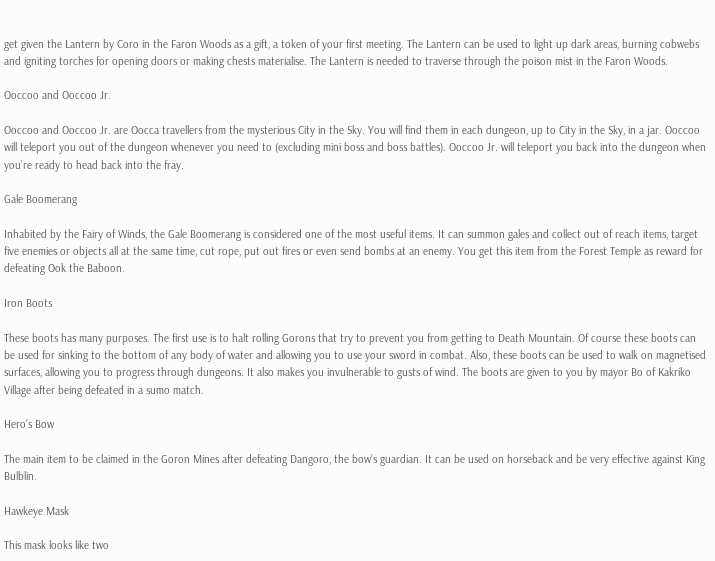get given the Lantern by Coro in the Faron Woods as a gift, a token of your first meeting. The Lantern can be used to light up dark areas, burning cobwebs and igniting torches for opening doors or making chests materialise. The Lantern is needed to traverse through the poison mist in the Faron Woods.

Ooccoo and Ooccoo Jr.

Ooccoo and Ooccoo Jr. are Oocca travellers from the mysterious City in the Sky. You will find them in each dungeon, up to City in the Sky, in a jar. Ooccoo will teleport you out of the dungeon whenever you need to (excluding mini boss and boss battles). Ooccoo Jr. will teleport you back into the dungeon when you’re ready to head back into the fray.

Gale Boomerang

Inhabited by the Fairy of Winds, the Gale Boomerang is considered one of the most useful items. It can summon gales and collect out of reach items, target five enemies or objects all at the same time, cut rope, put out fires or even send bombs at an enemy. You get this item from the Forest Temple as reward for defeating Ook the Baboon.

Iron Boots

These boots has many purposes. The first use is to halt rolling Gorons that try to prevent you from getting to Death Mountain. Of course these boots can be used for sinking to the bottom of any body of water and allowing you to use your sword in combat. Also, these boots can be used to walk on magnetised surfaces, allowing you to progress through dungeons. It also makes you invulnerable to gusts of wind. The boots are given to you by mayor Bo of Kakriko Village after being defeated in a sumo match.

Hero’s Bow

The main item to be claimed in the Goron Mines after defeating Dangoro, the bow’s guardian. It can be used on horseback and be very effective against King Bulblin.

Hawkeye Mask

This mask looks like two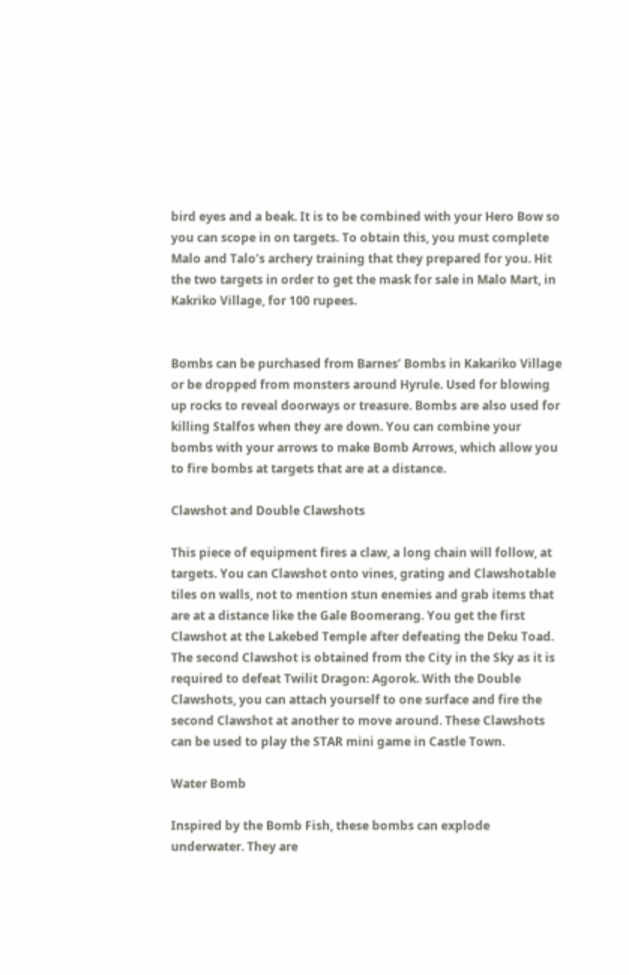bird eyes and a beak. It is to be combined with your Hero Bow so you can scope in on targets. To obtain this, you must complete Malo and Talo’s archery training that they prepared for you. Hit the two targets in order to get the mask for sale in Malo Mart, in Kakriko Village, for 100 rupees.


Bombs can be purchased from Barnes’ Bombs in Kakariko Village or be dropped from monsters around Hyrule. Used for blowing up rocks to reveal doorways or treasure. Bombs are also used for killing Stalfos when they are down. You can combine your bombs with your arrows to make Bomb Arrows, which allow you to fire bombs at targets that are at a distance.

Clawshot and Double Clawshots

This piece of equipment fires a claw, a long chain will follow, at targets. You can Clawshot onto vines, grating and Clawshotable tiles on walls, not to mention stun enemies and grab items that are at a distance like the Gale Boomerang. You get the first Clawshot at the Lakebed Temple after defeating the Deku Toad. The second Clawshot is obtained from the City in the Sky as it is required to defeat Twilit Dragon: Agorok. With the Double Clawshots, you can attach yourself to one surface and fire the second Clawshot at another to move around. These Clawshots can be used to play the STAR mini game in Castle Town.

Water Bomb

Inspired by the Bomb Fish, these bombs can explode underwater. They are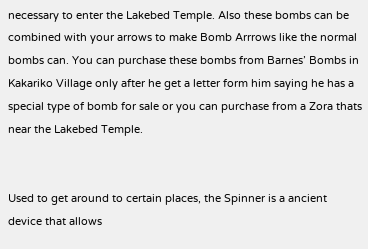necessary to enter the Lakebed Temple. Also these bombs can be combined with your arrows to make Bomb Arrrows like the normal bombs can. You can purchase these bombs from Barnes’ Bombs in Kakariko Village only after he get a letter form him saying he has a special type of bomb for sale or you can purchase from a Zora thats near the Lakebed Temple.


Used to get around to certain places, the Spinner is a ancient device that allows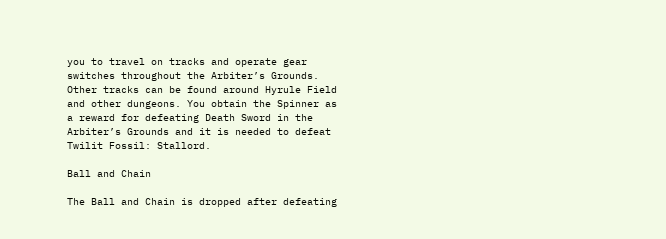you to travel on tracks and operate gear switches throughout the Arbiter’s Grounds. Other tracks can be found around Hyrule Field and other dungeons. You obtain the Spinner as a reward for defeating Death Sword in the Arbiter’s Grounds and it is needed to defeat Twilit Fossil: Stallord.

Ball and Chain

The Ball and Chain is dropped after defeating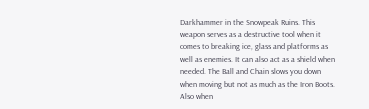Darkhammer in the Snowpeak Ruins. This weapon serves as a destructive tool when it comes to breaking ice, glass and platforms as well as enemies. It can also act as a shield when needed. The Ball and Chain slows you down when moving but not as much as the Iron Boots. Also when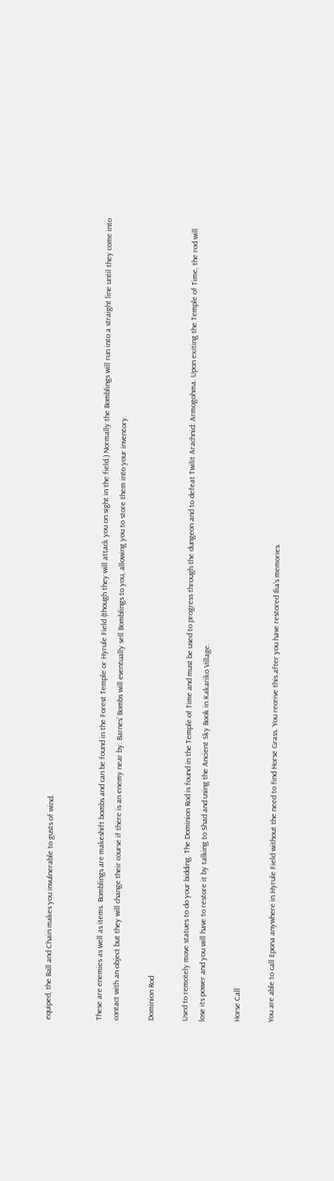equiped, the Ball and Chain makes you invulnerable to gusts of wind.


These are enemies as well as items. Bomblings are makeshift bombs and can be found in the Forest Temple or Hyrule Field (though they will attack you on sight in the field.) Normally the Bomblings will run into a straight line until they come into contact with an object but they will change their course if there is an enemy near by. Barnes’ Bombs will eventually sell Bomblings to you, allowing you to store them into your inventory.

Dominion Rod

Used to remotely move statues to do your bidding. The Dominion Rod is found in the Temple of Time and must be used to progress through the dungeon and to defeat Twilit Arachnid: Armogohma. Upon exiting the Temple of Time, the rod will lose its power and you will have to restore it by talking to Shad and using the Ancient Sky Book in Kakariko Village.

Horse Call

You are able to call Epona anywhere in Hyrule Field without the need to find Horse Grass. You receive this after you have restored Ilia’s memories.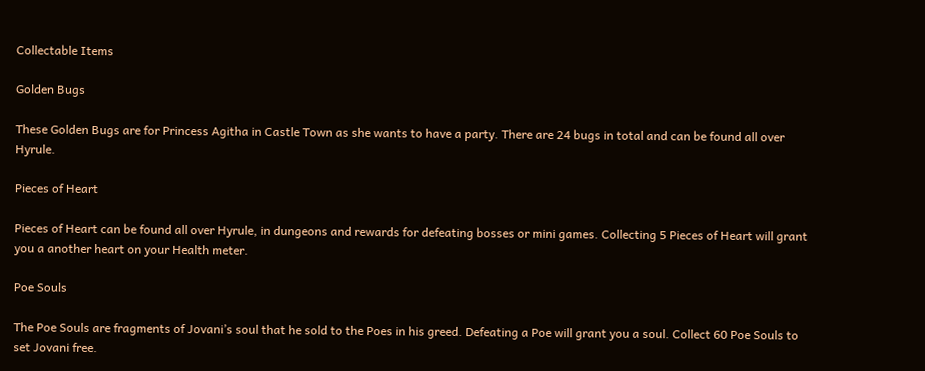Collectable Items

Golden Bugs

These Golden Bugs are for Princess Agitha in Castle Town as she wants to have a party. There are 24 bugs in total and can be found all over Hyrule.

Pieces of Heart

Pieces of Heart can be found all over Hyrule, in dungeons and rewards for defeating bosses or mini games. Collecting 5 Pieces of Heart will grant you a another heart on your Health meter.

Poe Souls

The Poe Souls are fragments of Jovani’s soul that he sold to the Poes in his greed. Defeating a Poe will grant you a soul. Collect 60 Poe Souls to set Jovani free.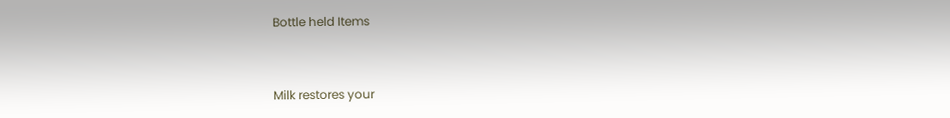Bottle held Items


Milk restores your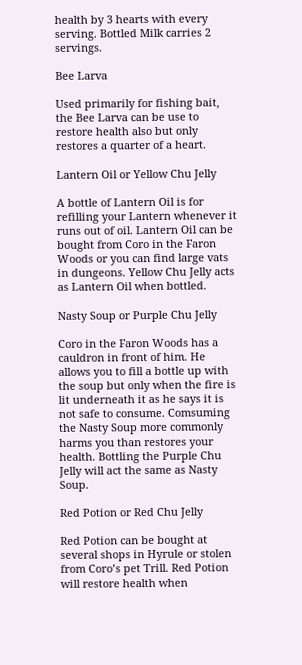health by 3 hearts with every serving. Bottled Milk carries 2 servings.

Bee Larva

Used primarily for fishing bait, the Bee Larva can be use to restore health also but only restores a quarter of a heart.

Lantern Oil or Yellow Chu Jelly

A bottle of Lantern Oil is for refilling your Lantern whenever it runs out of oil. Lantern Oil can be bought from Coro in the Faron Woods or you can find large vats in dungeons. Yellow Chu Jelly acts as Lantern Oil when bottled.

Nasty Soup or Purple Chu Jelly

Coro in the Faron Woods has a cauldron in front of him. He allows you to fill a bottle up with the soup but only when the fire is lit underneath it as he says it is not safe to consume. Comsuming the Nasty Soup more commonly harms you than restores your health. Bottling the Purple Chu Jelly will act the same as Nasty Soup.

Red Potion or Red Chu Jelly

Red Potion can be bought at several shops in Hyrule or stolen from Coro’s pet Trill. Red Potion will restore health when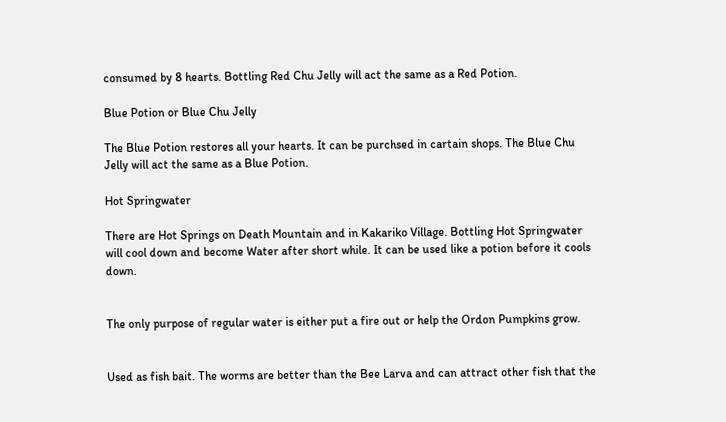consumed by 8 hearts. Bottling Red Chu Jelly will act the same as a Red Potion.

Blue Potion or Blue Chu Jelly

The Blue Potion restores all your hearts. It can be purchsed in cartain shops. The Blue Chu Jelly will act the same as a Blue Potion.

Hot Springwater

There are Hot Springs on Death Mountain and in Kakariko Village. Bottling Hot Springwater will cool down and become Water after short while. It can be used like a potion before it cools down.


The only purpose of regular water is either put a fire out or help the Ordon Pumpkins grow.


Used as fish bait. The worms are better than the Bee Larva and can attract other fish that the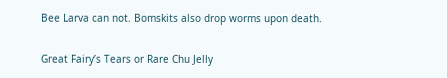Bee Larva can not. Bomskits also drop worms upon death.

Great Fairy’s Tears or Rare Chu Jelly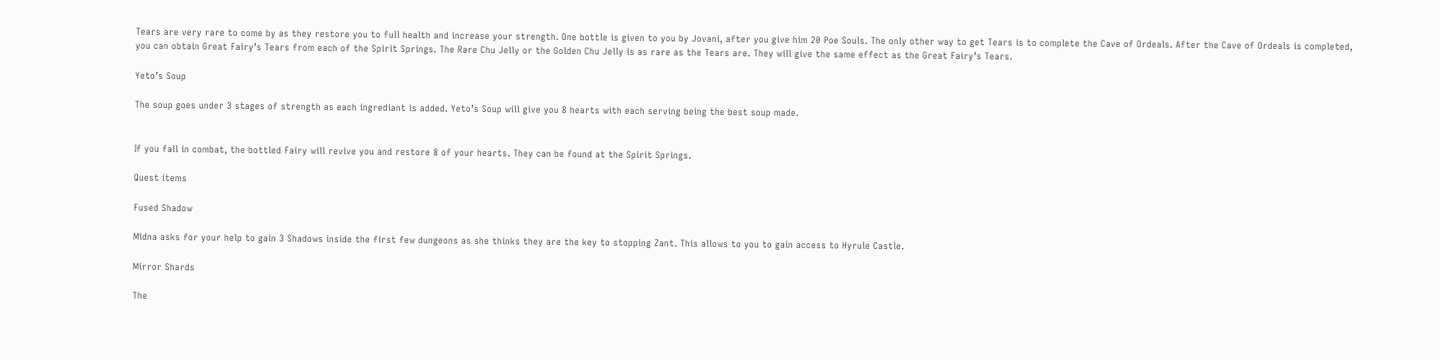Tears are very rare to come by as they restore you to full health and increase your strength. One bottle is given to you by Jovani, after you give him 20 Poe Souls. The only other way to get Tears is to complete the Cave of Ordeals. After the Cave of Ordeals is completed, you can obtain Great Fairy’s Tears from each of the Spirit Springs. The Rare Chu Jelly or the Golden Chu Jelly is as rare as the Tears are. They will give the same effect as the Great Fairy’s Tears.

Yeto’s Soup

The soup goes under 3 stages of strength as each ingrediant is added. Yeto’s Soup will give you 8 hearts with each serving being the best soup made.


If you fall in combat, the bottled Fairy will revive you and restore 8 of your hearts. They can be found at the Spirit Springs.

Quest items

Fused Shadow

Midna asks for your help to gain 3 Shadows inside the first few dungeons as she thinks they are the key to stopping Zant. This allows to you to gain access to Hyrule Castle.

Mirror Shards

The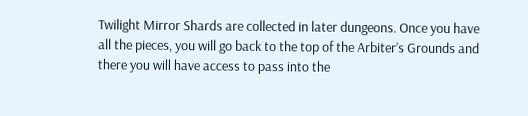Twilight Mirror Shards are collected in later dungeons. Once you have all the pieces, you will go back to the top of the Arbiter’s Grounds and there you will have access to pass into the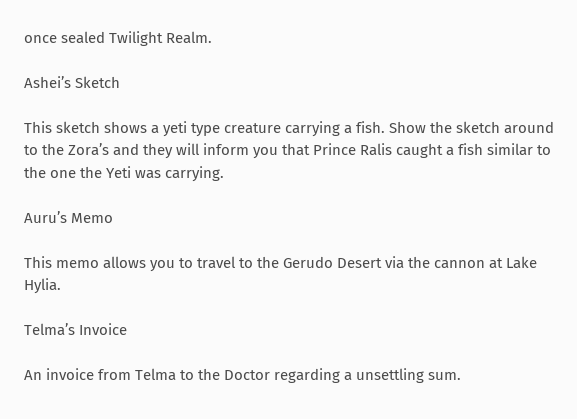once sealed Twilight Realm.

Ashei’s Sketch

This sketch shows a yeti type creature carrying a fish. Show the sketch around to the Zora’s and they will inform you that Prince Ralis caught a fish similar to the one the Yeti was carrying.

Auru’s Memo

This memo allows you to travel to the Gerudo Desert via the cannon at Lake Hylia.

Telma’s Invoice

An invoice from Telma to the Doctor regarding a unsettling sum.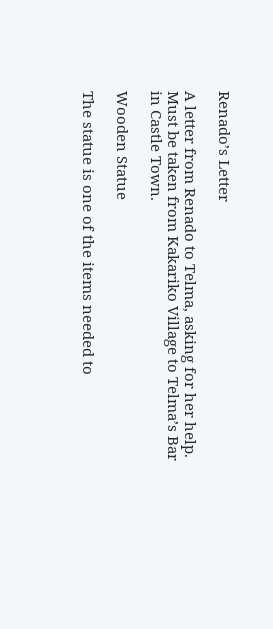Renado’s Letter

A letter from Renado to Telma, asking for her help. Must be taken from Kakariko Village to Telma’s Bar in Castle Town.

Wooden Statue

The statue is one of the items needed to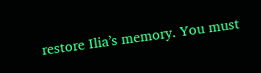restore Ilia’s memory. You must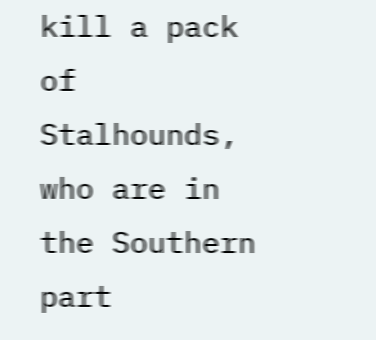kill a pack of Stalhounds, who are in the Southern part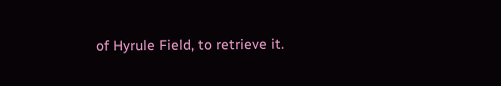of Hyrule Field, to retrieve it.